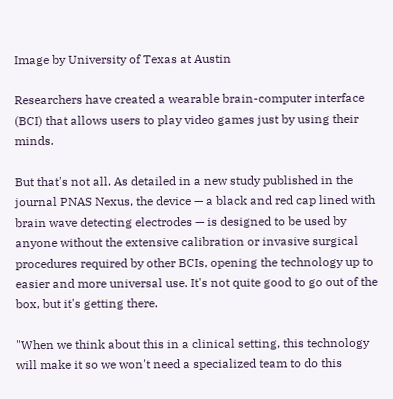Image by University of Texas at Austin

Researchers have created a wearable brain-computer interface (BCI) that allows users to play video games just by using their minds.

But that's not all. As detailed in a new study published in the journal PNAS Nexus, the device — a black and red cap lined with brain wave detecting electrodes — is designed to be used by anyone without the extensive calibration or invasive surgical procedures required by other BCIs, opening the technology up to easier and more universal use. It's not quite good to go out of the box, but it's getting there.

"When we think about this in a clinical setting, this technology will make it so we won't need a specialized team to do this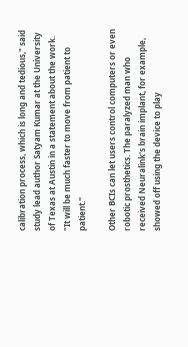calibration process, which is long and tedious," said study lead author Satyam Kumar at the University of Texas at Austin in a statement about the work. "It will be much faster to move from patient to patient."

Other BCIs can let users control computers or even robotic prosthetics. The paralyzed man who received Neuralink's brain implant, for example, showed off using the device to play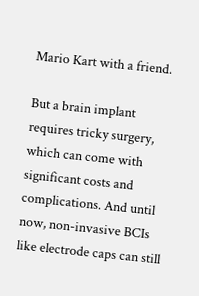Mario Kart with a friend.

But a brain implant requires tricky surgery, which can come with significant costs and complications. And until now, non-invasive BCIs like electrode caps can still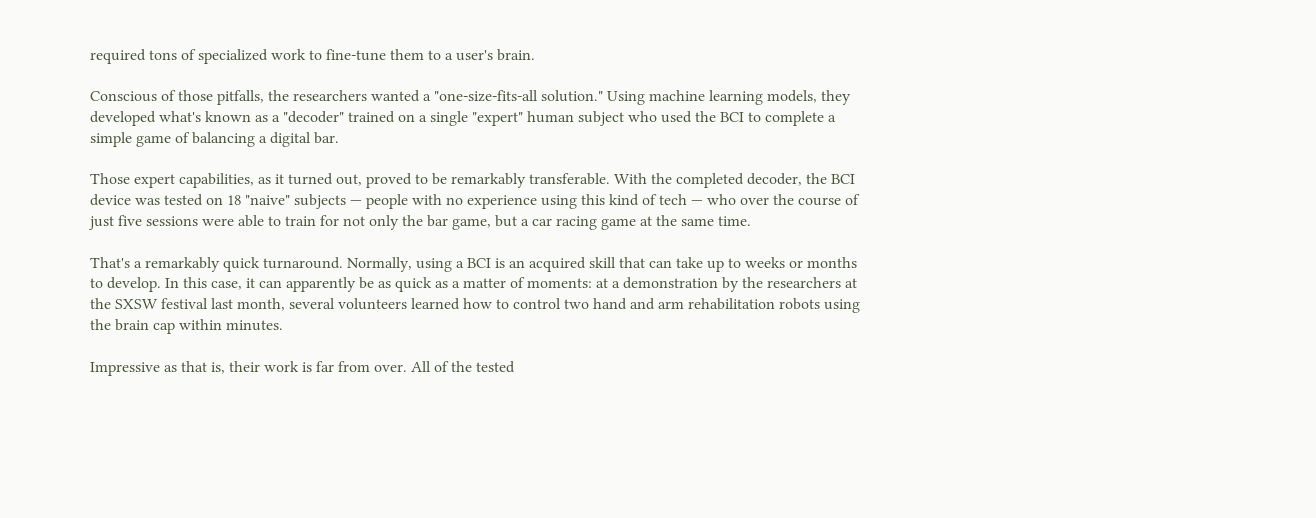required tons of specialized work to fine-tune them to a user's brain.

Conscious of those pitfalls, the researchers wanted a "one-size-fits-all solution." Using machine learning models, they developed what's known as a "decoder" trained on a single "expert" human subject who used the BCI to complete a simple game of balancing a digital bar.

Those expert capabilities, as it turned out, proved to be remarkably transferable. With the completed decoder, the BCI device was tested on 18 "naive" subjects — people with no experience using this kind of tech — who over the course of just five sessions were able to train for not only the bar game, but a car racing game at the same time.

That's a remarkably quick turnaround. Normally, using a BCI is an acquired skill that can take up to weeks or months to develop. In this case, it can apparently be as quick as a matter of moments: at a demonstration by the researchers at the SXSW festival last month, several volunteers learned how to control two hand and arm rehabilitation robots using the brain cap within minutes.

Impressive as that is, their work is far from over. All of the tested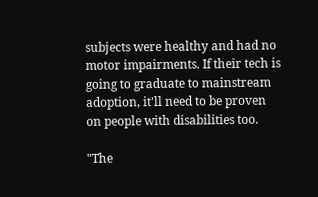subjects were healthy and had no motor impairments. If their tech is going to graduate to mainstream adoption, it'll need to be proven on people with disabilities too.

"The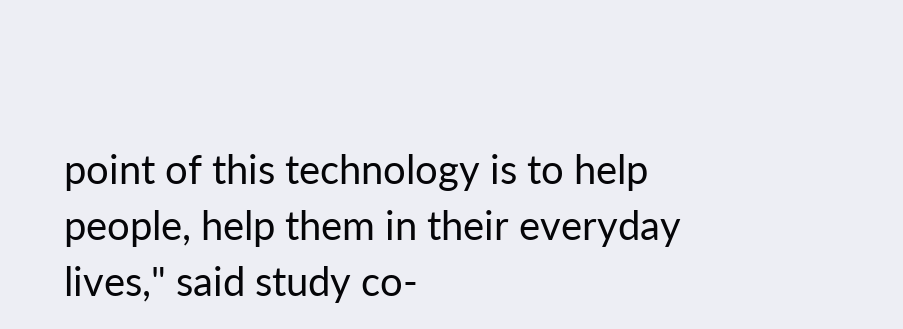point of this technology is to help people, help them in their everyday lives," said study co-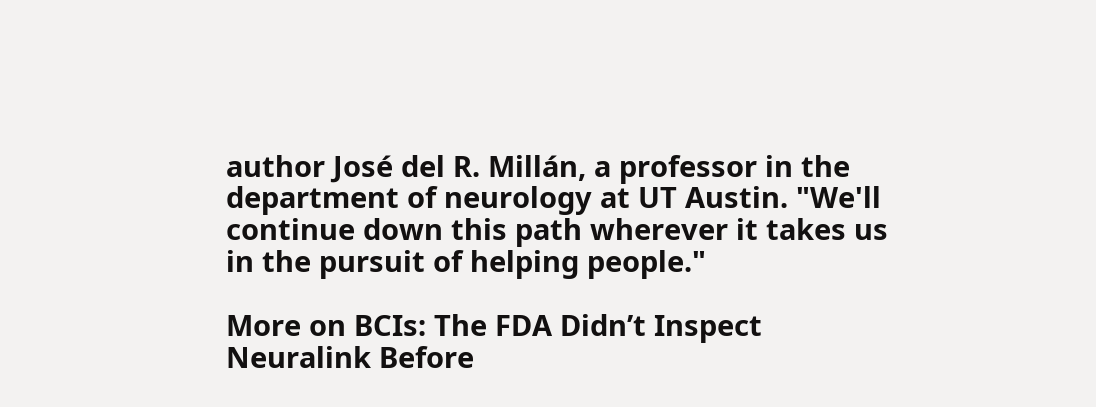author José del R. Millán, a professor in the department of neurology at UT Austin. "We'll continue down this path wherever it takes us in the pursuit of helping people."

More on BCIs: The FDA Didn’t Inspect Neuralink Before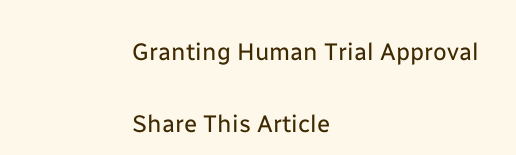Granting Human Trial Approval

Share This Article